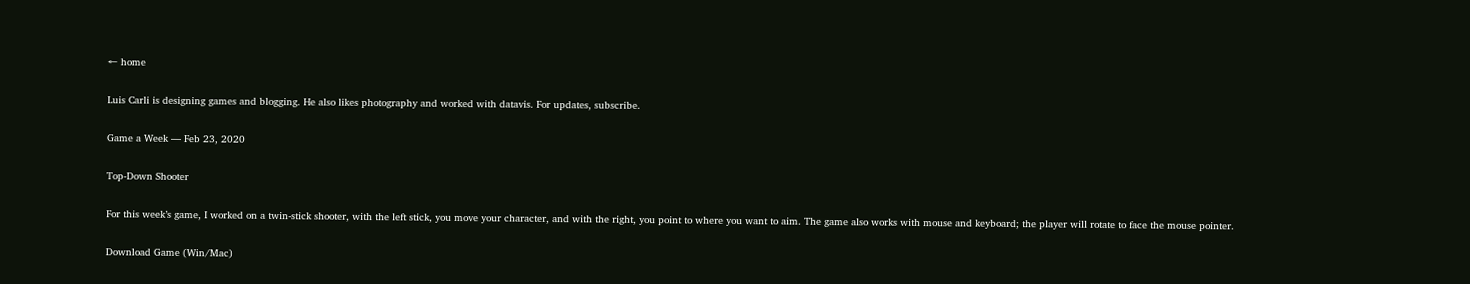← home

Luis Carli is designing games and blogging. He also likes photography and worked with datavis. For updates, subscribe.

Game a Week — Feb 23, 2020

Top-Down Shooter

For this week’s game, I worked on a twin-stick shooter, with the left stick, you move your character, and with the right, you point to where you want to aim. The game also works with mouse and keyboard; the player will rotate to face the mouse pointer.

Download Game (Win/Mac)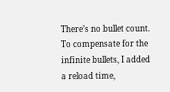There’s no bullet count. To compensate for the infinite bullets, I added a reload time,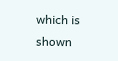which is shown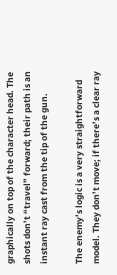graphically on top of the character head. The shots don’t “travel” forward; their path is an instant ray cast from the tip of the gun.

The enemy’s logic is a very straightforward model. They don’t move; if there’s a clear ray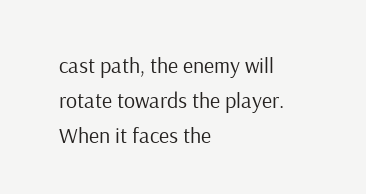cast path, the enemy will rotate towards the player. When it faces the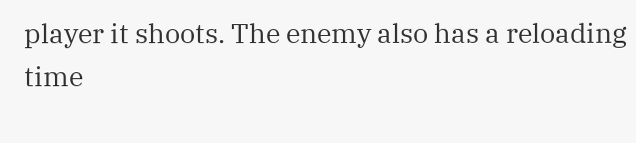player it shoots. The enemy also has a reloading time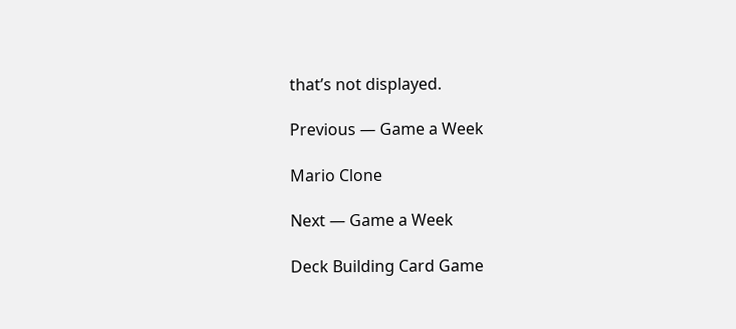that’s not displayed.

Previous — Game a Week

Mario Clone

Next — Game a Week

Deck Building Card Game